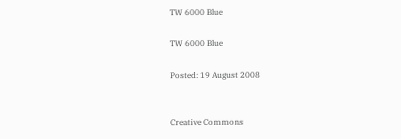TW 6000 Blue

TW 6000 Blue

Posted: 19 August 2008


Creative Commons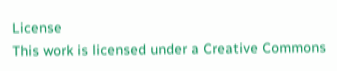License
This work is licensed under a Creative Commons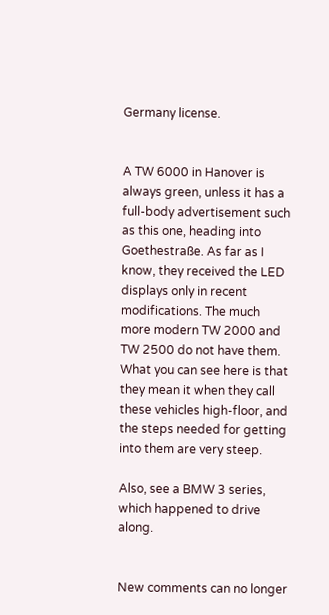Germany license.


A TW 6000 in Hanover is always green, unless it has a full-body advertisement such as this one, heading into Goethestraße. As far as I know, they received the LED displays only in recent modifications. The much more modern TW 2000 and TW 2500 do not have them. What you can see here is that they mean it when they call these vehicles high-floor, and the steps needed for getting into them are very steep.

Also, see a BMW 3 series, which happened to drive along.


New comments can no longer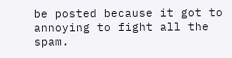be posted because it got to annoying to fight all the spam.